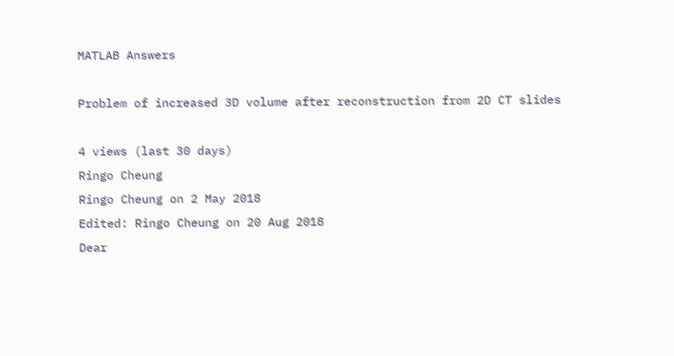MATLAB Answers

Problem of increased 3D volume after reconstruction from 2D CT slides

4 views (last 30 days)
Ringo Cheung
Ringo Cheung on 2 May 2018
Edited: Ringo Cheung on 20 Aug 2018
Dear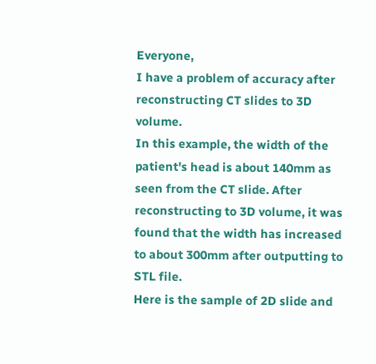Everyone,
I have a problem of accuracy after reconstructing CT slides to 3D volume.
In this example, the width of the patient's head is about 140mm as seen from the CT slide. After reconstructing to 3D volume, it was found that the width has increased to about 300mm after outputting to STL file.
Here is the sample of 2D slide and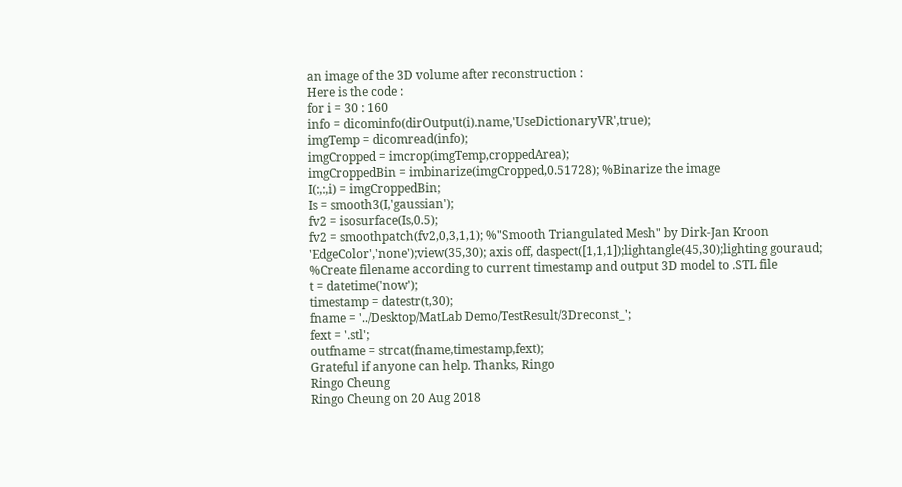an image of the 3D volume after reconstruction :
Here is the code :
for i = 30 : 160
info = dicominfo(dirOutput(i).name,'UseDictionaryVR',true);
imgTemp = dicomread(info);
imgCropped = imcrop(imgTemp,croppedArea);
imgCroppedBin = imbinarize(imgCropped,0.51728); %Binarize the image
I(:,:,i) = imgCroppedBin;
Is = smooth3(I,'gaussian');
fv2 = isosurface(Is,0.5);
fv2 = smoothpatch(fv2,0,3,1,1); %"Smooth Triangulated Mesh" by Dirk-Jan Kroon
'EdgeColor','none');view(35,30); axis off, daspect([1,1,1]);lightangle(45,30);lighting gouraud;
%Create filename according to current timestamp and output 3D model to .STL file
t = datetime('now');
timestamp = datestr(t,30);
fname = '../Desktop/MatLab Demo/TestResult/3Dreconst_';
fext = '.stl';
outfname = strcat(fname,timestamp,fext);
Grateful if anyone can help. Thanks, Ringo
Ringo Cheung
Ringo Cheung on 20 Aug 2018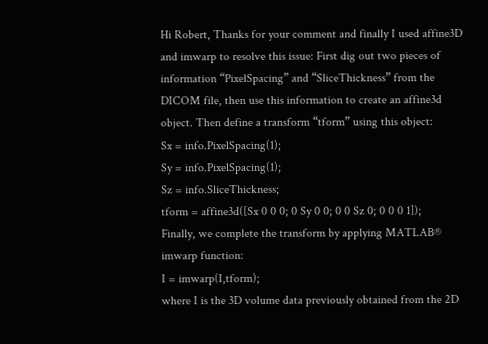Hi Robert, Thanks for your comment and finally I used affine3D and imwarp to resolve this issue: First dig out two pieces of information “PixelSpacing” and “SliceThickness” from the DICOM file, then use this information to create an affine3d object. Then define a transform “tform” using this object:
Sx = info.PixelSpacing(1);
Sy = info.PixelSpacing(1);
Sz = info.SliceThickness;
tform = affine3d([Sx 0 0 0; 0 Sy 0 0; 0 0 Sz 0; 0 0 0 1]);
Finally, we complete the transform by applying MATLAB® imwarp function:
I = imwarp(I,tform);
where I is the 3D volume data previously obtained from the 2D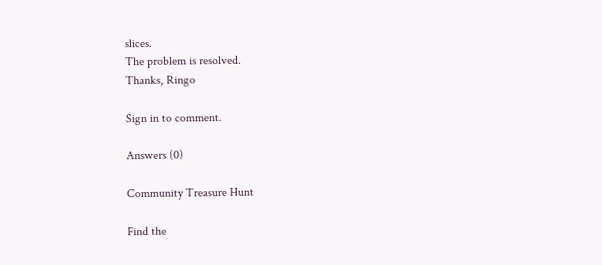slices.
The problem is resolved.
Thanks, Ringo

Sign in to comment.

Answers (0)

Community Treasure Hunt

Find the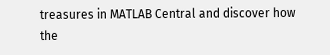treasures in MATLAB Central and discover how the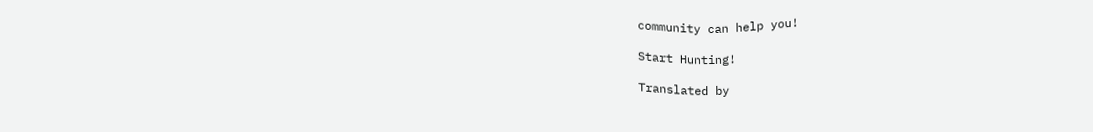community can help you!

Start Hunting!

Translated by